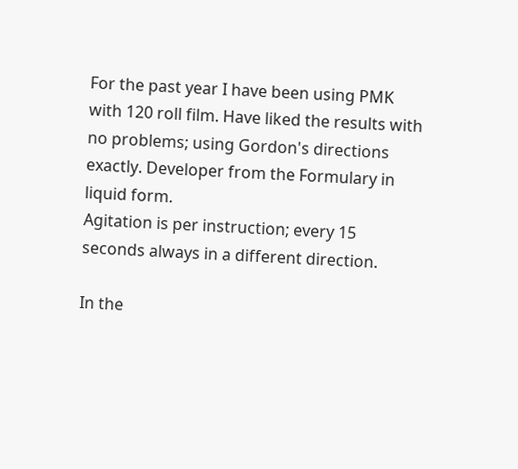For the past year I have been using PMK with 120 roll film. Have liked the results with no problems; using Gordon's directions exactly. Developer from the Formulary in liquid form.
Agitation is per instruction; every 15 seconds always in a different direction.

In the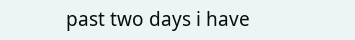past two days i have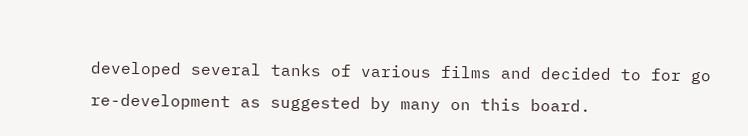developed several tanks of various films and decided to for go re-development as suggested by many on this board.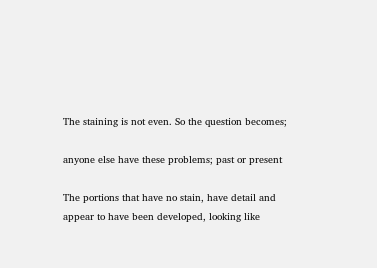The staining is not even. So the question becomes;

anyone else have these problems; past or present

The portions that have no stain, have detail and appear to have been developed, looking like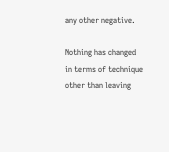any other negative.

Nothing has changed in terms of technique other than leaving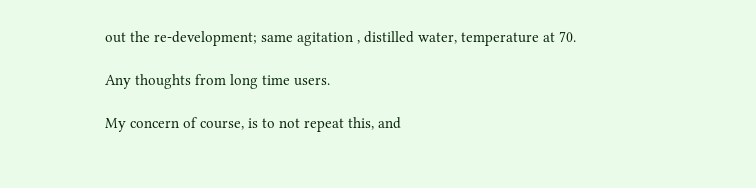out the re-development; same agitation , distilled water, temperature at 70.

Any thoughts from long time users.

My concern of course, is to not repeat this, and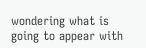wondering what is going to appear with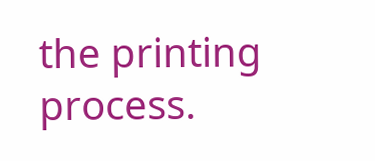the printing process.